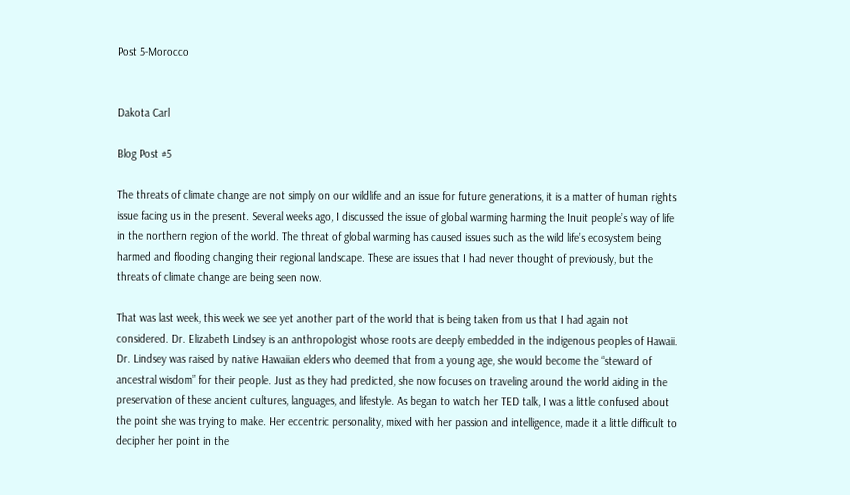Post 5-Morocco


Dakota Carl

Blog Post #5

The threats of climate change are not simply on our wildlife and an issue for future generations, it is a matter of human rights issue facing us in the present. Several weeks ago, I discussed the issue of global warming harming the Inuit people’s way of life in the northern region of the world. The threat of global warming has caused issues such as the wild life’s ecosystem being harmed and flooding changing their regional landscape. These are issues that I had never thought of previously, but the threats of climate change are being seen now.

That was last week, this week we see yet another part of the world that is being taken from us that I had again not considered. Dr. Elizabeth Lindsey is an anthropologist whose roots are deeply embedded in the indigenous peoples of Hawaii. Dr. Lindsey was raised by native Hawaiian elders who deemed that from a young age, she would become the “steward of ancestral wisdom” for their people. Just as they had predicted, she now focuses on traveling around the world aiding in the preservation of these ancient cultures, languages, and lifestyle. As began to watch her TED talk, I was a little confused about the point she was trying to make. Her eccentric personality, mixed with her passion and intelligence, made it a little difficult to decipher her point in the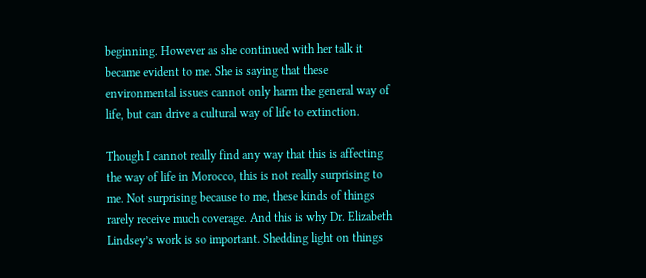beginning. However as she continued with her talk it became evident to me. She is saying that these environmental issues cannot only harm the general way of life, but can drive a cultural way of life to extinction.

Though I cannot really find any way that this is affecting the way of life in Morocco, this is not really surprising to me. Not surprising because to me, these kinds of things rarely receive much coverage. And this is why Dr. Elizabeth Lindsey’s work is so important. Shedding light on things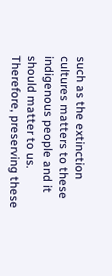such as the extinction cultures matters to these indigenous people and it should matter to us. Therefore, preserving these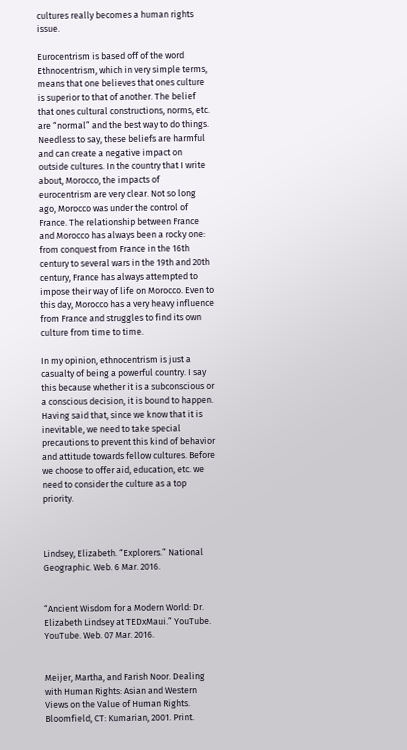cultures really becomes a human rights issue.

Eurocentrism is based off of the word Ethnocentrism, which in very simple terms, means that one believes that ones culture is superior to that of another. The belief that ones cultural constructions, norms, etc. are “normal” and the best way to do things. Needless to say, these beliefs are harmful and can create a negative impact on outside cultures. In the country that I write about, Morocco, the impacts of eurocentrism are very clear. Not so long ago, Morocco was under the control of France. The relationship between France and Morocco has always been a rocky one: from conquest from France in the 16th century to several wars in the 19th and 20th century, France has always attempted to impose their way of life on Morocco. Even to this day, Morocco has a very heavy influence from France and struggles to find its own culture from time to time.

In my opinion, ethnocentrism is just a casualty of being a powerful country. I say this because whether it is a subconscious or a conscious decision, it is bound to happen. Having said that, since we know that it is inevitable, we need to take special precautions to prevent this kind of behavior and attitude towards fellow cultures. Before we choose to offer aid, education, etc. we need to consider the culture as a top priority.



Lindsey, Elizabeth. “Explorers.” National Geographic. Web. 6 Mar. 2016.


“Ancient Wisdom for a Modern World: Dr. Elizabeth Lindsey at TEDxMaui.” YouTube. YouTube. Web. 07 Mar. 2016.


Meijer, Martha, and Farish Noor. Dealing with Human Rights: Asian and Western Views on the Value of Human Rights. Bloomfield, CT: Kumarian, 2001. Print.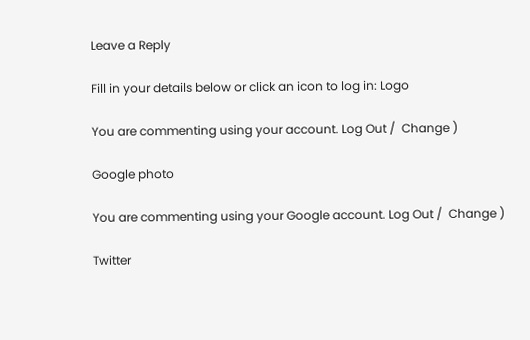Leave a Reply

Fill in your details below or click an icon to log in: Logo

You are commenting using your account. Log Out /  Change )

Google photo

You are commenting using your Google account. Log Out /  Change )

Twitter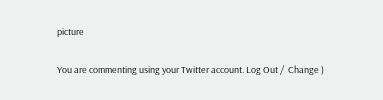picture

You are commenting using your Twitter account. Log Out /  Change )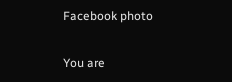Facebook photo

You are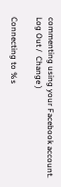commenting using your Facebook account. Log Out /  Change )

Connecting to %s